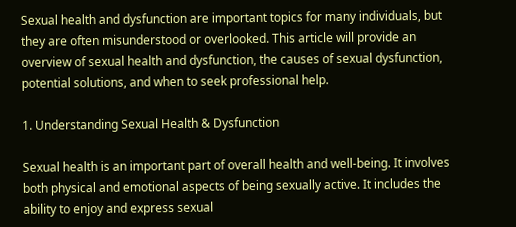Sexual health and dysfunction are important topics for many individuals, but they are often misunderstood or overlooked. This article will provide an overview of sexual health and dysfunction, the causes of sexual dysfunction, potential solutions, and when to seek professional help.

1. Understanding Sexual Health & Dysfunction

Sexual health is an important part of overall health and well-being. It involves both physical and emotional aspects of being sexually active. It includes the ability to enjoy and express sexual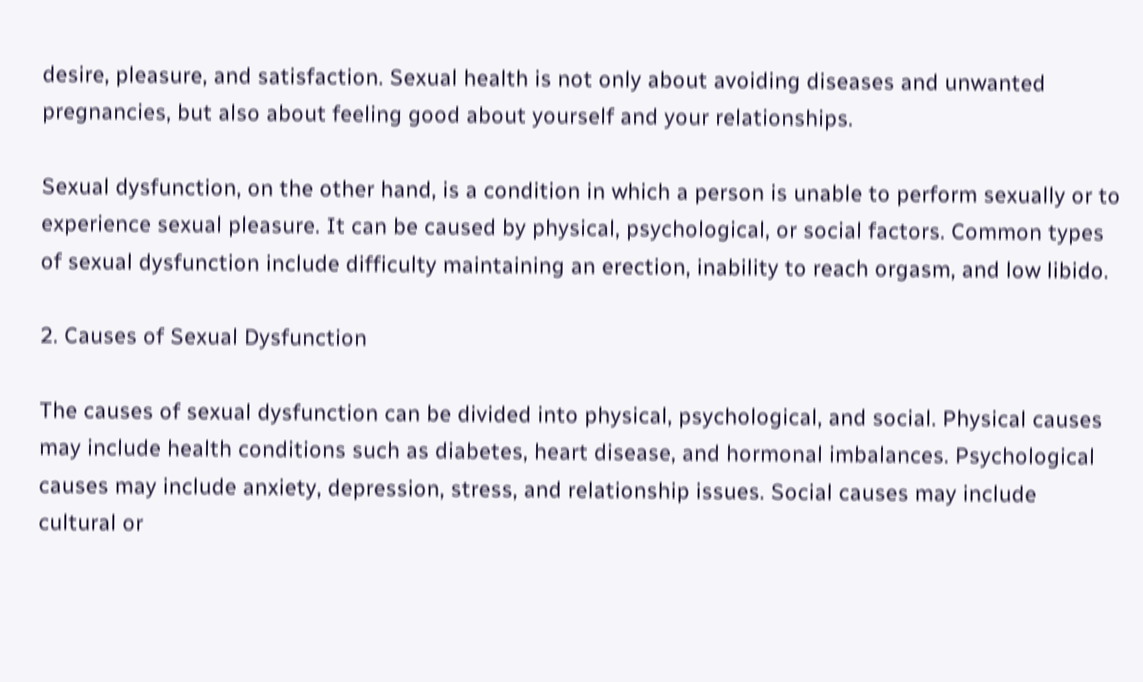desire, pleasure, and satisfaction. Sexual health is not only about avoiding diseases and unwanted pregnancies, but also about feeling good about yourself and your relationships.

Sexual dysfunction, on the other hand, is a condition in which a person is unable to perform sexually or to experience sexual pleasure. It can be caused by physical, psychological, or social factors. Common types of sexual dysfunction include difficulty maintaining an erection, inability to reach orgasm, and low libido.

2. Causes of Sexual Dysfunction

The causes of sexual dysfunction can be divided into physical, psychological, and social. Physical causes may include health conditions such as diabetes, heart disease, and hormonal imbalances. Psychological causes may include anxiety, depression, stress, and relationship issues. Social causes may include cultural or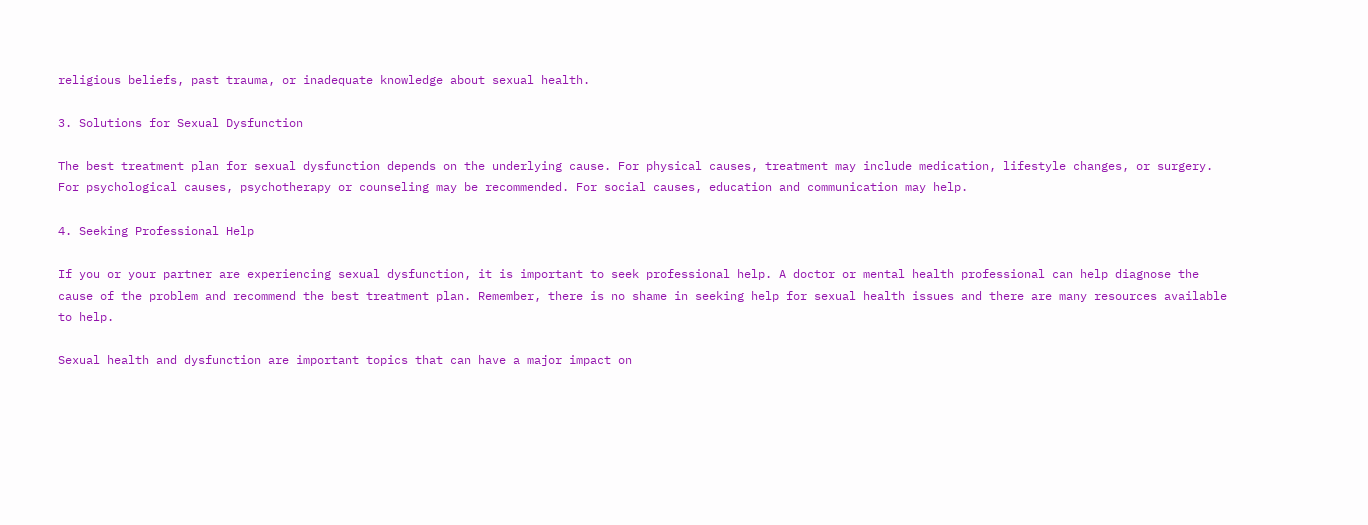religious beliefs, past trauma, or inadequate knowledge about sexual health.

3. Solutions for Sexual Dysfunction

The best treatment plan for sexual dysfunction depends on the underlying cause. For physical causes, treatment may include medication, lifestyle changes, or surgery. For psychological causes, psychotherapy or counseling may be recommended. For social causes, education and communication may help.

4. Seeking Professional Help

If you or your partner are experiencing sexual dysfunction, it is important to seek professional help. A doctor or mental health professional can help diagnose the cause of the problem and recommend the best treatment plan. Remember, there is no shame in seeking help for sexual health issues and there are many resources available to help.

Sexual health and dysfunction are important topics that can have a major impact on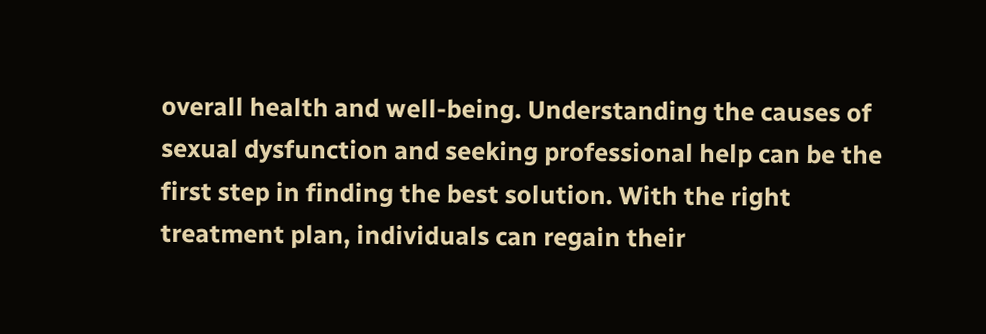overall health and well-being. Understanding the causes of sexual dysfunction and seeking professional help can be the first step in finding the best solution. With the right treatment plan, individuals can regain their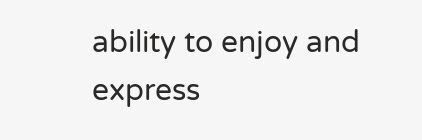ability to enjoy and express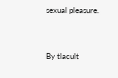sexual pleasure.


By tlacult